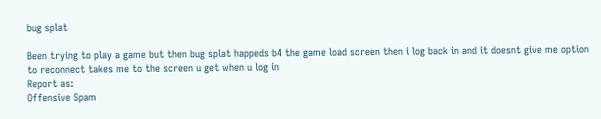bug splat

Been trying to play a game but then bug splat happeds b4 the game load screen then i log back in and it doesnt give me option to reconnect takes me to the screen u get when u log in
Report as:
Offensive Spam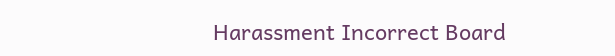Harassment Incorrect Board